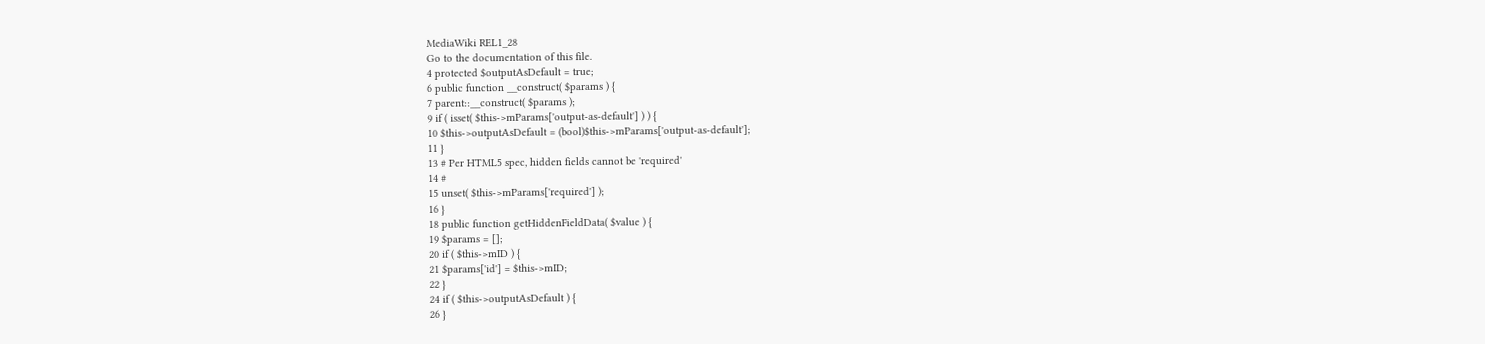MediaWiki REL1_28
Go to the documentation of this file.
4 protected $outputAsDefault = true;
6 public function __construct( $params ) {
7 parent::__construct( $params );
9 if ( isset( $this->mParams['output-as-default'] ) ) {
10 $this->outputAsDefault = (bool)$this->mParams['output-as-default'];
11 }
13 # Per HTML5 spec, hidden fields cannot be 'required'
14 #
15 unset( $this->mParams['required'] );
16 }
18 public function getHiddenFieldData( $value ) {
19 $params = [];
20 if ( $this->mID ) {
21 $params['id'] = $this->mID;
22 }
24 if ( $this->outputAsDefault ) {
26 }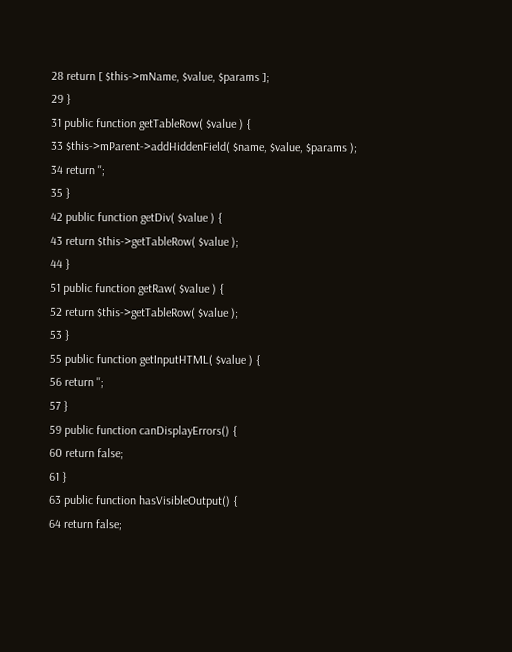28 return [ $this->mName, $value, $params ];
29 }
31 public function getTableRow( $value ) {
33 $this->mParent->addHiddenField( $name, $value, $params );
34 return '';
35 }
42 public function getDiv( $value ) {
43 return $this->getTableRow( $value );
44 }
51 public function getRaw( $value ) {
52 return $this->getTableRow( $value );
53 }
55 public function getInputHTML( $value ) {
56 return '';
57 }
59 public function canDisplayErrors() {
60 return false;
61 }
63 public function hasVisibleOutput() {
64 return false;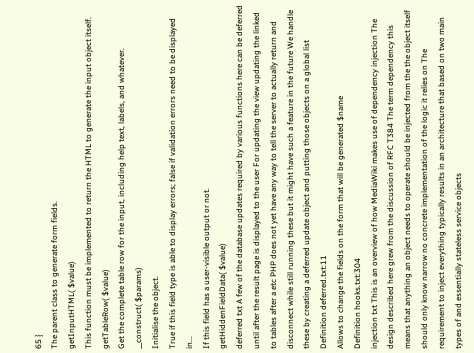65 }
The parent class to generate form fields.
getInputHTML( $value)
This function must be implemented to return the HTML to generate the input object itself.
getTableRow( $value)
Get the complete table row for the input, including help text, labels, and whatever.
__construct( $params)
Initialise the object.
True if this field type is able to display errors; false if validation errors need to be displayed in...
If this field has a user-visible output or not.
getHiddenFieldData( $value)
deferred txt A few of the database updates required by various functions here can be deferred until after the result page is displayed to the user For updating the view updating the linked to tables after a etc PHP does not yet have any way to tell the server to actually return and disconnect while still running these but it might have such a feature in the future We handle these by creating a deferred update object and putting those objects on a global list
Definition deferred.txt:11
Allows to change the fields on the form that will be generated $name
Definition hooks.txt:304
injection txt This is an overview of how MediaWiki makes use of dependency injection The design described here grew from the discussion of RFC T384 The term dependency this means that anything an object needs to operate should be injected from the the object itself should only know narrow no concrete implementation of the logic it relies on The requirement to inject everything typically results in an architecture that based on two main types of and essentially stateless service objects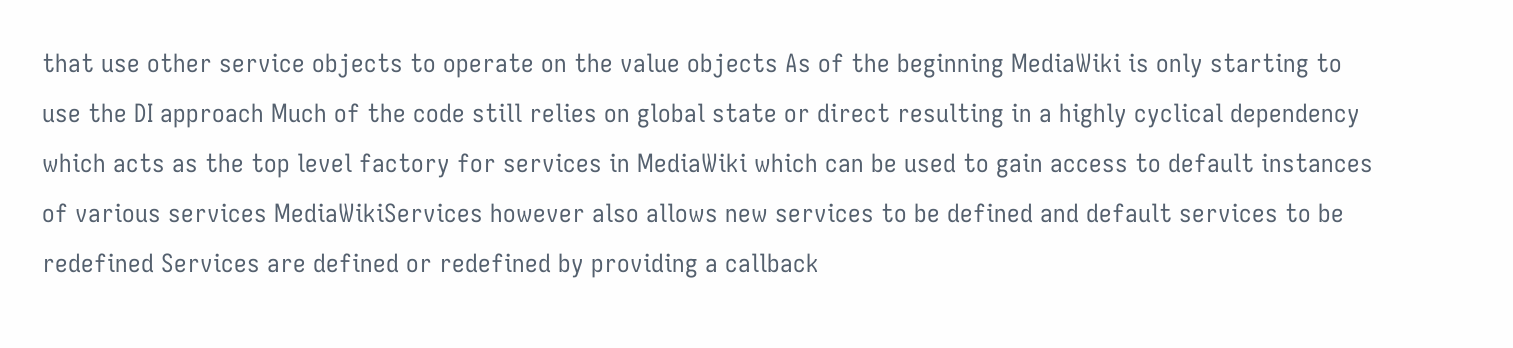that use other service objects to operate on the value objects As of the beginning MediaWiki is only starting to use the DI approach Much of the code still relies on global state or direct resulting in a highly cyclical dependency which acts as the top level factory for services in MediaWiki which can be used to gain access to default instances of various services MediaWikiServices however also allows new services to be defined and default services to be redefined Services are defined or redefined by providing a callback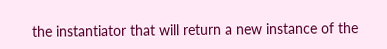the instantiator that will return a new instance of the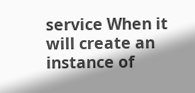service When it will create an instance of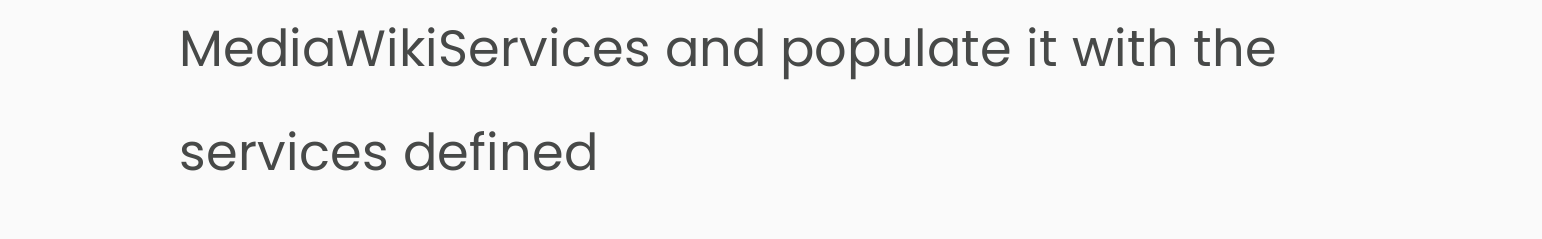MediaWikiServices and populate it with the services defined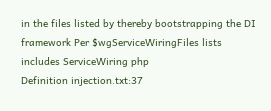in the files listed by thereby bootstrapping the DI framework Per $wgServiceWiringFiles lists includes ServiceWiring php
Definition injection.txt:37